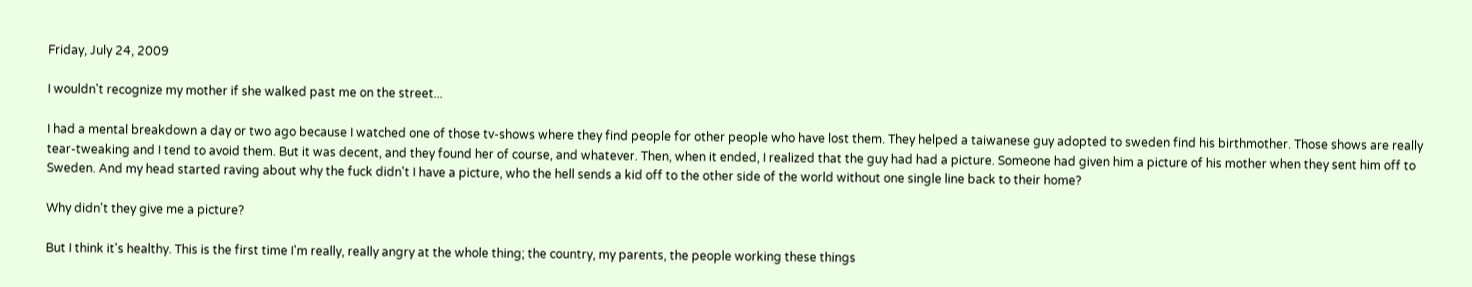Friday, July 24, 2009

I wouldn't recognize my mother if she walked past me on the street...

I had a mental breakdown a day or two ago because I watched one of those tv-shows where they find people for other people who have lost them. They helped a taiwanese guy adopted to sweden find his birthmother. Those shows are really tear-tweaking and I tend to avoid them. But it was decent, and they found her of course, and whatever. Then, when it ended, I realized that the guy had had a picture. Someone had given him a picture of his mother when they sent him off to Sweden. And my head started raving about why the fuck didn't I have a picture, who the hell sends a kid off to the other side of the world without one single line back to their home?

Why didn't they give me a picture?

But I think it's healthy. This is the first time I'm really, really angry at the whole thing; the country, my parents, the people working these things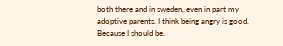both there and in sweden, even in part my adoptive parents. I think being angry is good. Because I should be.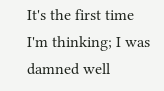It's the first time I'm thinking; I was damned well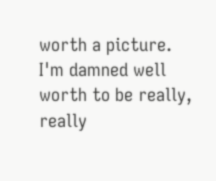worth a picture. I'm damned well worth to be really, really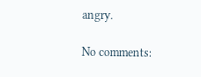angry.

No comments: